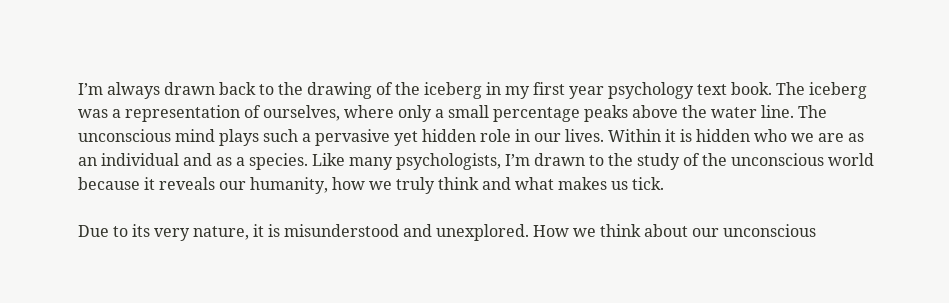I’m always drawn back to the drawing of the iceberg in my first year psychology text book. The iceberg was a representation of ourselves, where only a small percentage peaks above the water line. The unconscious mind plays such a pervasive yet hidden role in our lives. Within it is hidden who we are as an individual and as a species. Like many psychologists, I’m drawn to the study of the unconscious world because it reveals our humanity, how we truly think and what makes us tick.

Due to its very nature, it is misunderstood and unexplored. How we think about our unconscious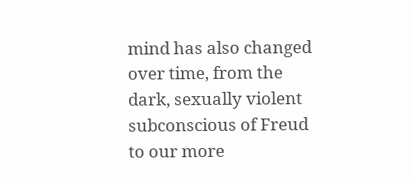mind has also changed over time, from the dark, sexually violent subconscious of Freud to our more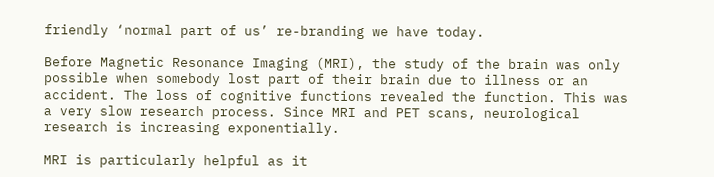friendly ‘normal part of us’ re-branding we have today.

Before Magnetic Resonance Imaging (MRI), the study of the brain was only possible when somebody lost part of their brain due to illness or an accident. The loss of cognitive functions revealed the function. This was a very slow research process. Since MRI and PET scans, neurological research is increasing exponentially.

MRI is particularly helpful as it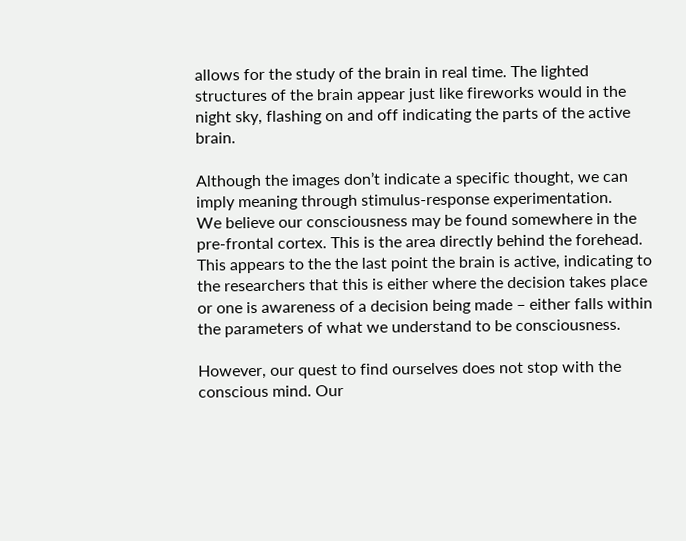allows for the study of the brain in real time. The lighted structures of the brain appear just like fireworks would in the night sky, flashing on and off indicating the parts of the active brain.

Although the images don’t indicate a specific thought, we can imply meaning through stimulus-response experimentation.
We believe our consciousness may be found somewhere in the pre-frontal cortex. This is the area directly behind the forehead. This appears to the the last point the brain is active, indicating to the researchers that this is either where the decision takes place or one is awareness of a decision being made – either falls within the parameters of what we understand to be consciousness.

However, our quest to find ourselves does not stop with the conscious mind. Our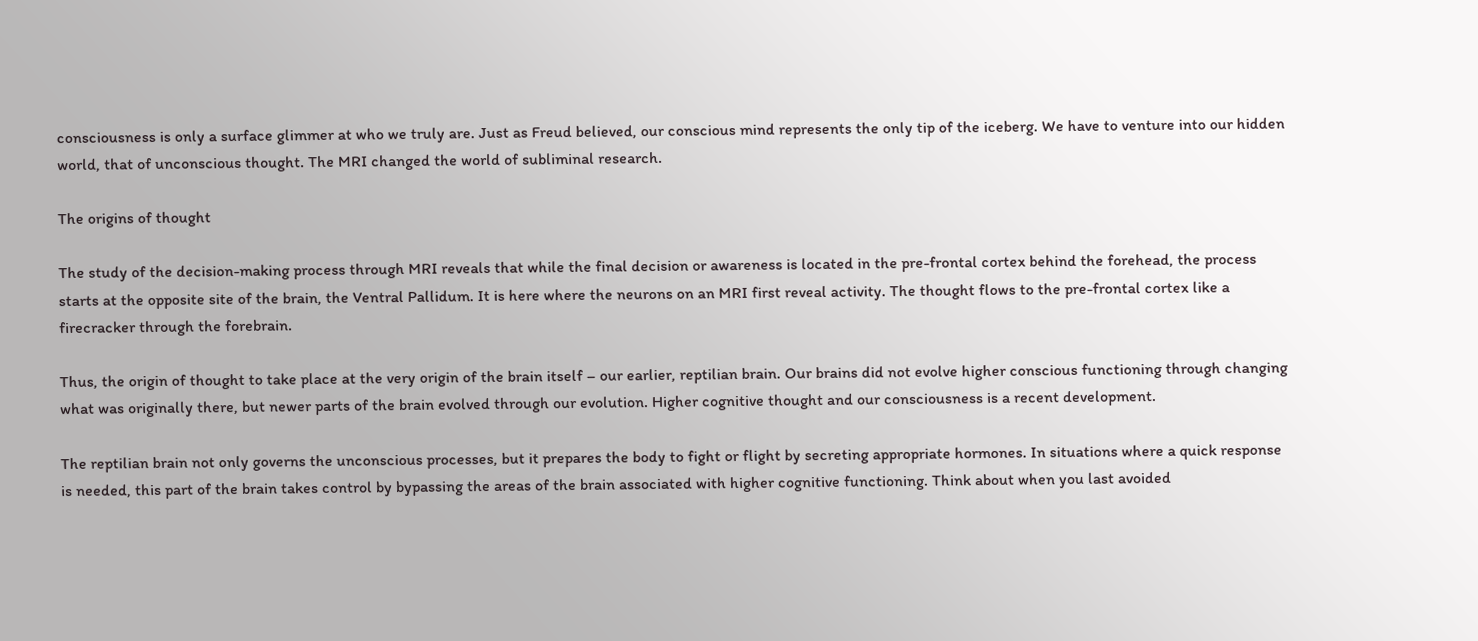consciousness is only a surface glimmer at who we truly are. Just as Freud believed, our conscious mind represents the only tip of the iceberg. We have to venture into our hidden world, that of unconscious thought. The MRI changed the world of subliminal research.

The origins of thought

The study of the decision-making process through MRI reveals that while the final decision or awareness is located in the pre-frontal cortex behind the forehead, the process starts at the opposite site of the brain, the Ventral Pallidum. It is here where the neurons on an MRI first reveal activity. The thought flows to the pre-frontal cortex like a firecracker through the forebrain.

Thus, the origin of thought to take place at the very origin of the brain itself – our earlier, reptilian brain. Our brains did not evolve higher conscious functioning through changing what was originally there, but newer parts of the brain evolved through our evolution. Higher cognitive thought and our consciousness is a recent development.

The reptilian brain not only governs the unconscious processes, but it prepares the body to fight or flight by secreting appropriate hormones. In situations where a quick response is needed, this part of the brain takes control by bypassing the areas of the brain associated with higher cognitive functioning. Think about when you last avoided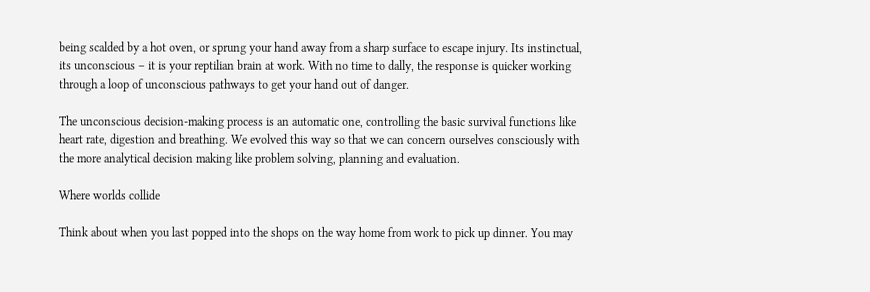being scalded by a hot oven, or sprung your hand away from a sharp surface to escape injury. Its instinctual, its unconscious – it is your reptilian brain at work. With no time to dally, the response is quicker working through a loop of unconscious pathways to get your hand out of danger.

The unconscious decision-making process is an automatic one, controlling the basic survival functions like heart rate, digestion and breathing. We evolved this way so that we can concern ourselves consciously with the more analytical decision making like problem solving, planning and evaluation.

Where worlds collide

Think about when you last popped into the shops on the way home from work to pick up dinner. You may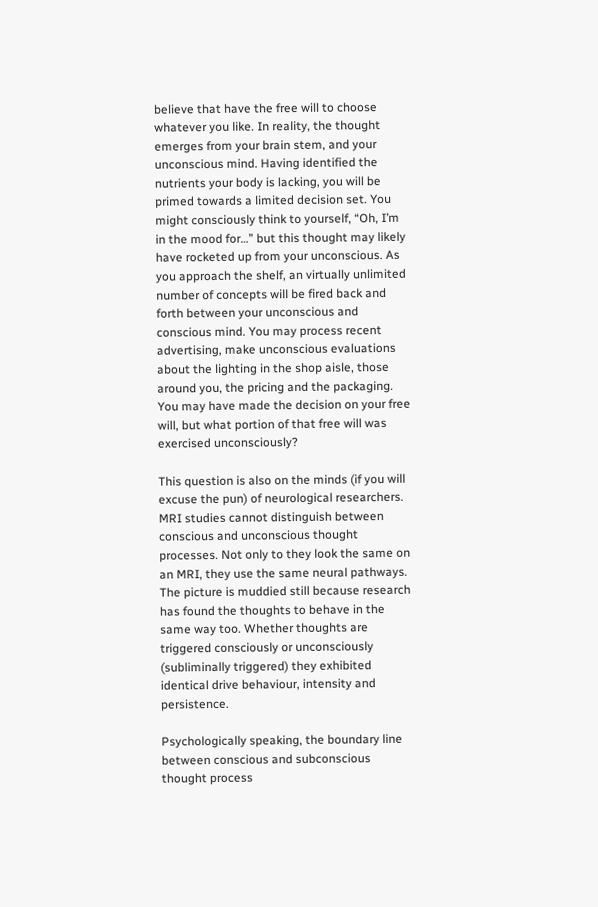believe that have the free will to choose whatever you like. In reality, the thought emerges from your brain stem, and your unconscious mind. Having identified the nutrients your body is lacking, you will be primed towards a limited decision set. You might consciously think to yourself, “Oh, I’m in the mood for…” but this thought may likely have rocketed up from your unconscious. As you approach the shelf, an virtually unlimited number of concepts will be fired back and forth between your unconscious and conscious mind. You may process recent advertising, make unconscious evaluations about the lighting in the shop aisle, those around you, the pricing and the packaging. You may have made the decision on your free will, but what portion of that free will was exercised unconsciously?

This question is also on the minds (if you will excuse the pun) of neurological researchers. MRI studies cannot distinguish between conscious and unconscious thought processes. Not only to they look the same on an MRI, they use the same neural pathways. The picture is muddied still because research has found the thoughts to behave in the same way too. Whether thoughts are triggered consciously or unconsciously (subliminally triggered) they exhibited identical drive behaviour, intensity and persistence.

Psychologically speaking, the boundary line between conscious and subconscious thought process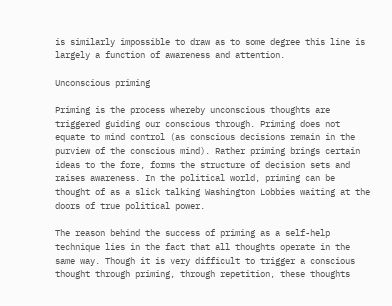is similarly impossible to draw as to some degree this line is largely a function of awareness and attention.

Unconscious priming

Priming is the process whereby unconscious thoughts are triggered guiding our conscious through. Priming does not equate to mind control (as conscious decisions remain in the purview of the conscious mind). Rather priming brings certain ideas to the fore, forms the structure of decision sets and raises awareness. In the political world, priming can be thought of as a slick talking Washington Lobbies waiting at the doors of true political power.

The reason behind the success of priming as a self-help technique lies in the fact that all thoughts operate in the same way. Though it is very difficult to trigger a conscious thought through priming, through repetition, these thoughts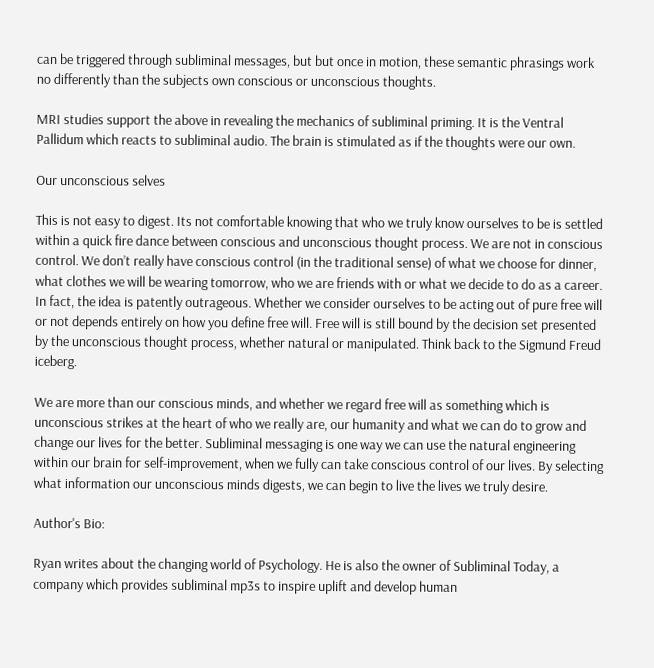can be triggered through subliminal messages, but but once in motion, these semantic phrasings work no differently than the subjects own conscious or unconscious thoughts.

MRI studies support the above in revealing the mechanics of subliminal priming. It is the Ventral Pallidum which reacts to subliminal audio. The brain is stimulated as if the thoughts were our own.

Our unconscious selves

This is not easy to digest. Its not comfortable knowing that who we truly know ourselves to be is settled within a quick fire dance between conscious and unconscious thought process. We are not in conscious control. We don’t really have conscious control (in the traditional sense) of what we choose for dinner, what clothes we will be wearing tomorrow, who we are friends with or what we decide to do as a career. In fact, the idea is patently outrageous. Whether we consider ourselves to be acting out of pure free will or not depends entirely on how you define free will. Free will is still bound by the decision set presented by the unconscious thought process, whether natural or manipulated. Think back to the Sigmund Freud iceberg.

We are more than our conscious minds, and whether we regard free will as something which is unconscious strikes at the heart of who we really are, our humanity and what we can do to grow and change our lives for the better. Subliminal messaging is one way we can use the natural engineering within our brain for self-improvement, when we fully can take conscious control of our lives. By selecting what information our unconscious minds digests, we can begin to live the lives we truly desire.

Author's Bio:

Ryan writes about the changing world of Psychology. He is also the owner of Subliminal Today, a company which provides subliminal mp3s to inspire uplift and develop human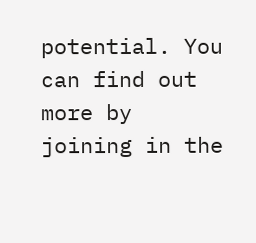potential. You can find out more by joining in the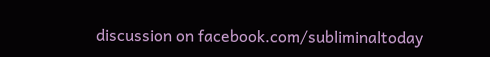discussion on facebook.com/subliminaltoday